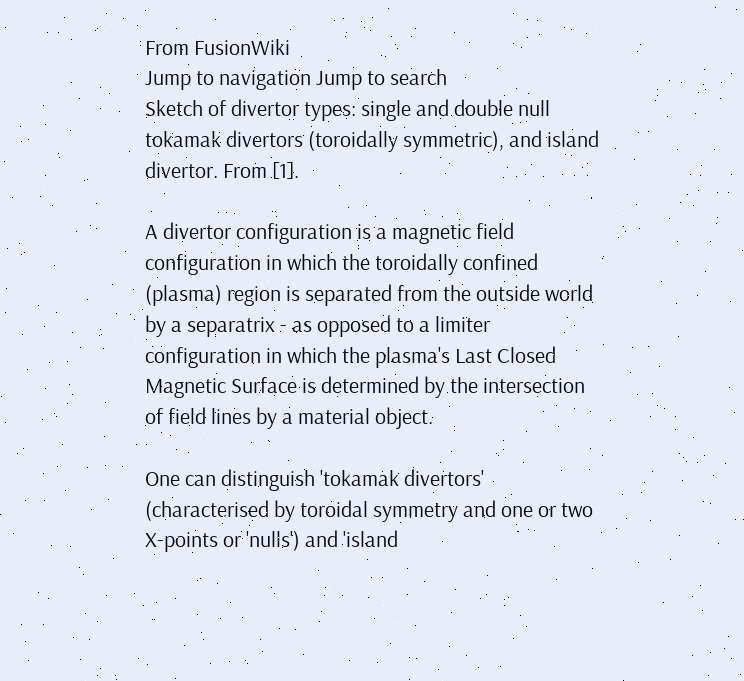From FusionWiki
Jump to navigation Jump to search
Sketch of divertor types: single and double null tokamak divertors (toroidally symmetric), and island divertor. From [1].

A divertor configuration is a magnetic field configuration in which the toroidally confined (plasma) region is separated from the outside world by a separatrix - as opposed to a limiter configuration in which the plasma's Last Closed Magnetic Surface is determined by the intersection of field lines by a material object.

One can distinguish 'tokamak divertors' (characterised by toroidal symmetry and one or two X-points or 'nulls') and 'island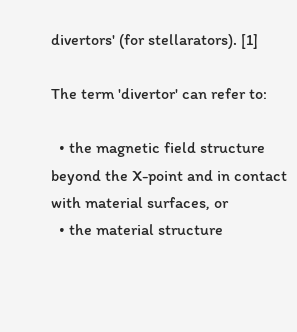divertors' (for stellarators). [1]

The term 'divertor' can refer to:

  • the magnetic field structure beyond the X-point and in contact with material surfaces, or
  • the material structure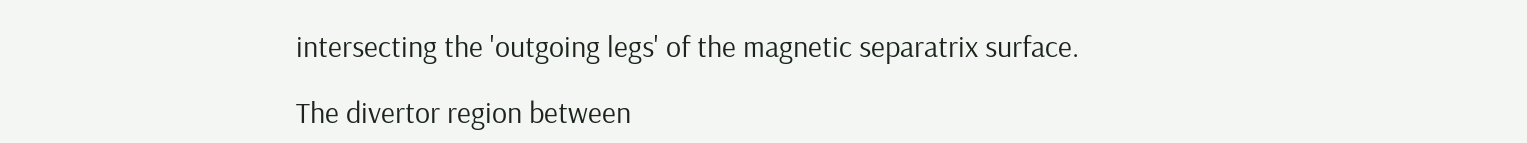intersecting the 'outgoing legs' of the magnetic separatrix surface.

The divertor region between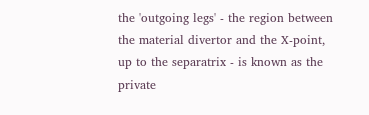the 'outgoing legs' - the region between the material divertor and the X-point, up to the separatrix - is known as the private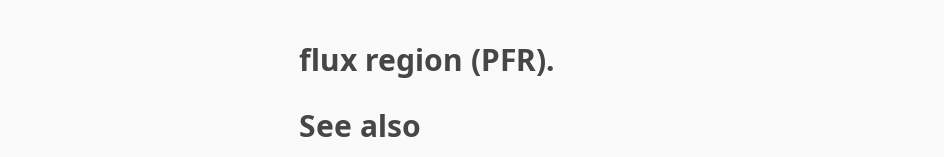flux region (PFR).

See also